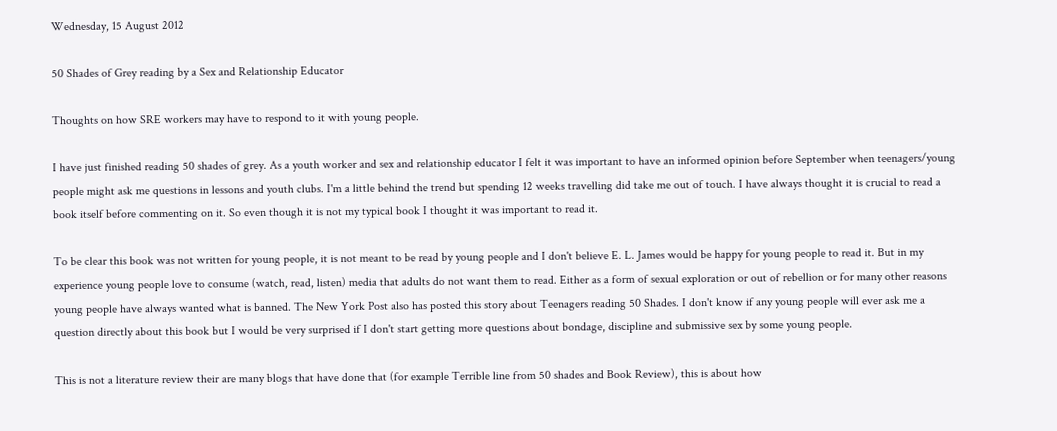Wednesday, 15 August 2012

50 Shades of Grey reading by a Sex and Relationship Educator

Thoughts on how SRE workers may have to respond to it with young people.

I have just finished reading 50 shades of grey. As a youth worker and sex and relationship educator I felt it was important to have an informed opinion before September when teenagers/young people might ask me questions in lessons and youth clubs. I'm a little behind the trend but spending 12 weeks travelling did take me out of touch. I have always thought it is crucial to read a book itself before commenting on it. So even though it is not my typical book I thought it was important to read it.

To be clear this book was not written for young people, it is not meant to be read by young people and I don't believe E. L. James would be happy for young people to read it. But in my experience young people love to consume (watch, read, listen) media that adults do not want them to read. Either as a form of sexual exploration or out of rebellion or for many other reasons young people have always wanted what is banned. The New York Post also has posted this story about Teenagers reading 50 Shades. I don't know if any young people will ever ask me a question directly about this book but I would be very surprised if I don't start getting more questions about bondage, discipline and submissive sex by some young people.

This is not a literature review their are many blogs that have done that (for example Terrible line from 50 shades and Book Review), this is about how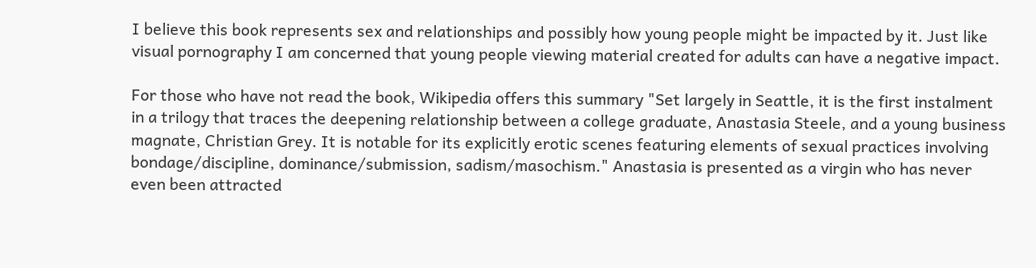I believe this book represents sex and relationships and possibly how young people might be impacted by it. Just like visual pornography I am concerned that young people viewing material created for adults can have a negative impact.

For those who have not read the book, Wikipedia offers this summary "Set largely in Seattle, it is the first instalment in a trilogy that traces the deepening relationship between a college graduate, Anastasia Steele, and a young business magnate, Christian Grey. It is notable for its explicitly erotic scenes featuring elements of sexual practices involving bondage/discipline, dominance/submission, sadism/masochism." Anastasia is presented as a virgin who has never even been attracted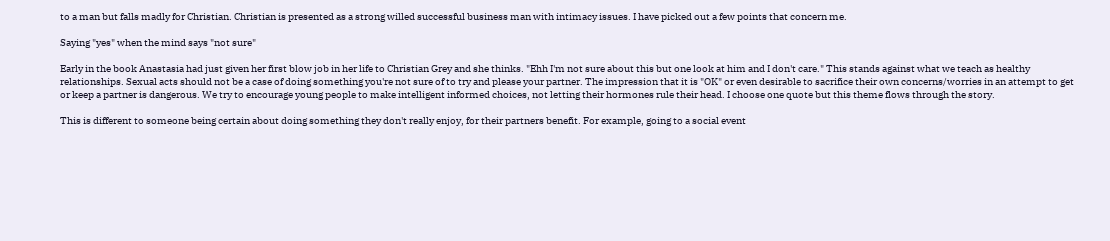to a man but falls madly for Christian. Christian is presented as a strong willed successful business man with intimacy issues. I have picked out a few points that concern me.

Saying "yes" when the mind says "not sure"

Early in the book Anastasia had just given her first blow job in her life to Christian Grey and she thinks. "Ehh I'm not sure about this but one look at him and I don't care." This stands against what we teach as healthy relationships. Sexual acts should not be a case of doing something you're not sure of to try and please your partner. The impression that it is "OK" or even desirable to sacrifice their own concerns/worries in an attempt to get or keep a partner is dangerous. We try to encourage young people to make intelligent informed choices, not letting their hormones rule their head. I choose one quote but this theme flows through the story.

This is different to someone being certain about doing something they don't really enjoy, for their partners benefit. For example, going to a social event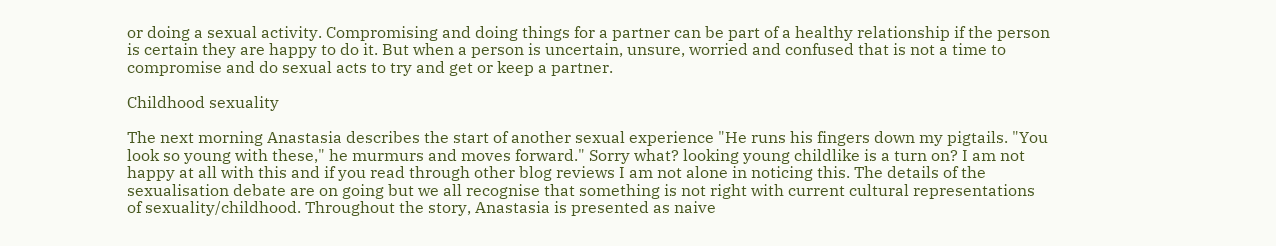or doing a sexual activity. Compromising and doing things for a partner can be part of a healthy relationship if the person is certain they are happy to do it. But when a person is uncertain, unsure, worried and confused that is not a time to compromise and do sexual acts to try and get or keep a partner.

Childhood sexuality

The next morning Anastasia describes the start of another sexual experience "He runs his fingers down my pigtails. "You look so young with these," he murmurs and moves forward." Sorry what? looking young childlike is a turn on? I am not happy at all with this and if you read through other blog reviews I am not alone in noticing this. The details of the sexualisation debate are on going but we all recognise that something is not right with current cultural representations of sexuality/childhood. Throughout the story, Anastasia is presented as naive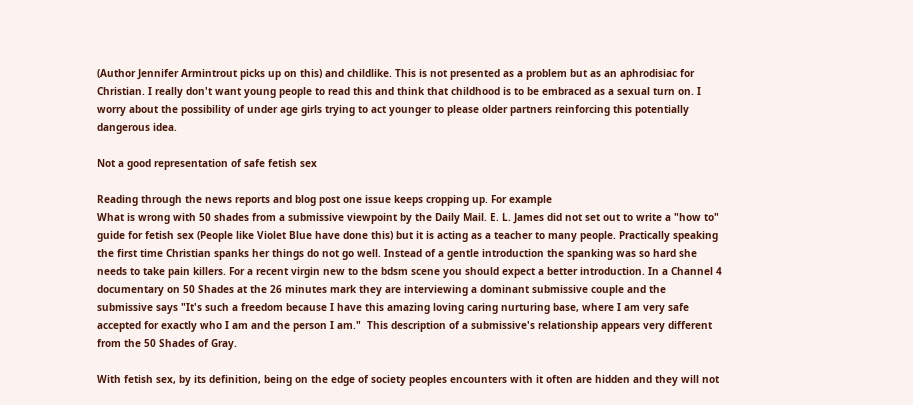(Author Jennifer Armintrout picks up on this) and childlike. This is not presented as a problem but as an aphrodisiac for Christian. I really don't want young people to read this and think that childhood is to be embraced as a sexual turn on. I worry about the possibility of under age girls trying to act younger to please older partners reinforcing this potentially dangerous idea.

Not a good representation of safe fetish sex

Reading through the news reports and blog post one issue keeps cropping up. For example
What is wrong with 50 shades from a submissive viewpoint by the Daily Mail. E. L. James did not set out to write a "how to" guide for fetish sex (People like Violet Blue have done this) but it is acting as a teacher to many people. Practically speaking  the first time Christian spanks her things do not go well. Instead of a gentle introduction the spanking was so hard she needs to take pain killers. For a recent virgin new to the bdsm scene you should expect a better introduction. In a Channel 4 documentary on 50 Shades at the 26 minutes mark they are interviewing a dominant submissive couple and the submissive says "It's such a freedom because I have this amazing loving caring nurturing base, where I am very safe accepted for exactly who I am and the person I am."  This description of a submissive's relationship appears very different from the 50 Shades of Gray.

With fetish sex, by its definition, being on the edge of society peoples encounters with it often are hidden and they will not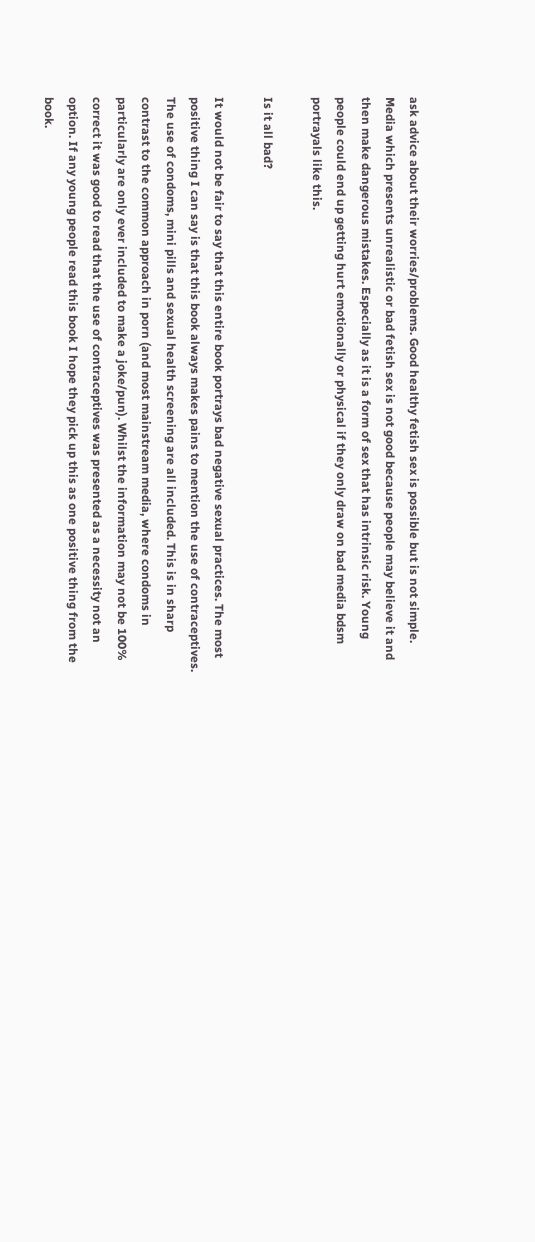ask advice about their worries/problems. Good healthy fetish sex is possible but is not simple. Media which presents unrealistic or bad fetish sex is not good because people may believe it and then make dangerous mistakes. Especially as it is a form of sex that has intrinsic risk. Young people could end up getting hurt emotionally or physical if they only draw on bad media bdsm portrayals like this.

Is it all bad?

It would not be fair to say that this entire book portrays bad negative sexual practices. The most positive thing I can say is that this book always makes pains to mention the use of contraceptives. The use of condoms, mini pills and sexual health screening are all included. This is in sharp contrast to the common approach in porn (and most mainstream media, where condoms in particularly are only ever included to make a joke/pun). Whilst the information may not be 100% correct it was good to read that the use of contraceptives was presented as a necessity not an option. If any young people read this book I hope they pick up this as one positive thing from the book.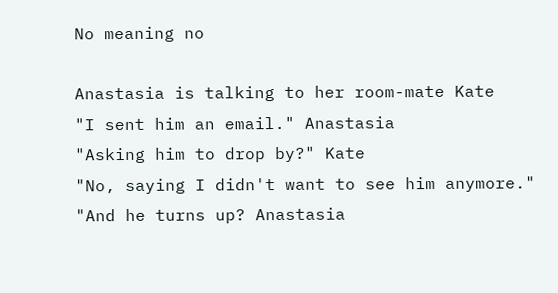No meaning no

Anastasia is talking to her room-mate Kate
"I sent him an email." Anastasia
"Asking him to drop by?" Kate
"No, saying I didn't want to see him anymore."
"And he turns up? Anastasia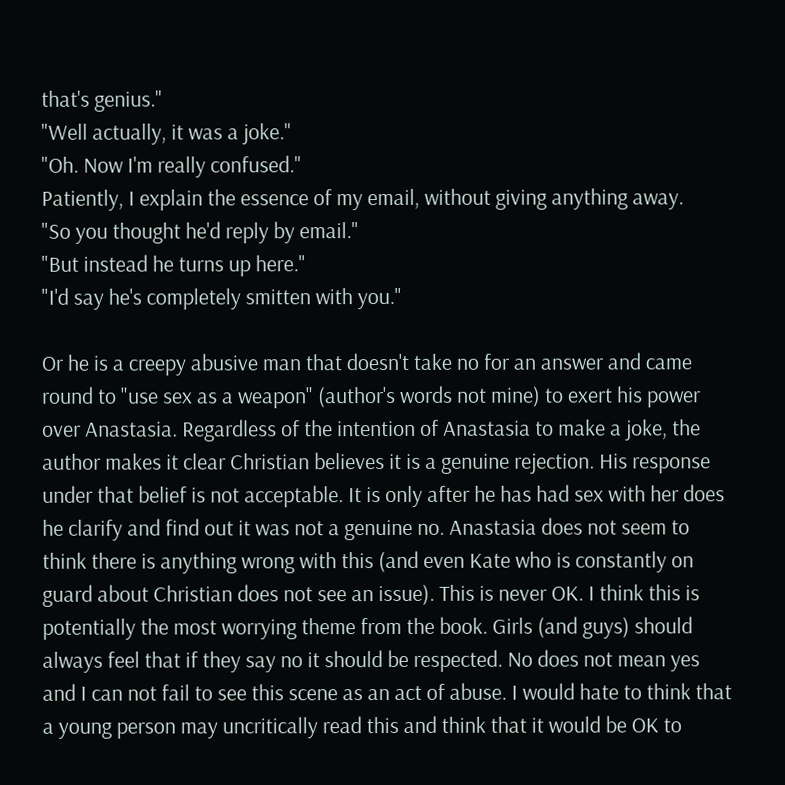that's genius."
"Well actually, it was a joke."
"Oh. Now I'm really confused."
Patiently, I explain the essence of my email, without giving anything away.
"So you thought he'd reply by email."
"But instead he turns up here."
"I'd say he's completely smitten with you."

Or he is a creepy abusive man that doesn't take no for an answer and came round to "use sex as a weapon" (author's words not mine) to exert his power over Anastasia. Regardless of the intention of Anastasia to make a joke, the author makes it clear Christian believes it is a genuine rejection. His response under that belief is not acceptable. It is only after he has had sex with her does he clarify and find out it was not a genuine no. Anastasia does not seem to think there is anything wrong with this (and even Kate who is constantly on guard about Christian does not see an issue). This is never OK. I think this is potentially the most worrying theme from the book. Girls (and guys) should always feel that if they say no it should be respected. No does not mean yes and I can not fail to see this scene as an act of abuse. I would hate to think that a young person may uncritically read this and think that it would be OK to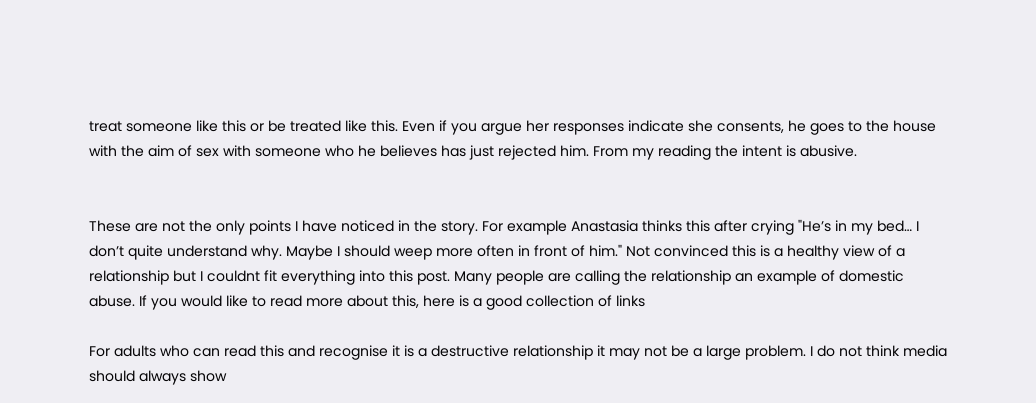treat someone like this or be treated like this. Even if you argue her responses indicate she consents, he goes to the house with the aim of sex with someone who he believes has just rejected him. From my reading the intent is abusive.


These are not the only points I have noticed in the story. For example Anastasia thinks this after crying "He’s in my bed… I don’t quite understand why. Maybe I should weep more often in front of him." Not convinced this is a healthy view of a relationship but I couldnt fit everything into this post. Many people are calling the relationship an example of domestic abuse. If you would like to read more about this, here is a good collection of links

For adults who can read this and recognise it is a destructive relationship it may not be a large problem. I do not think media should always show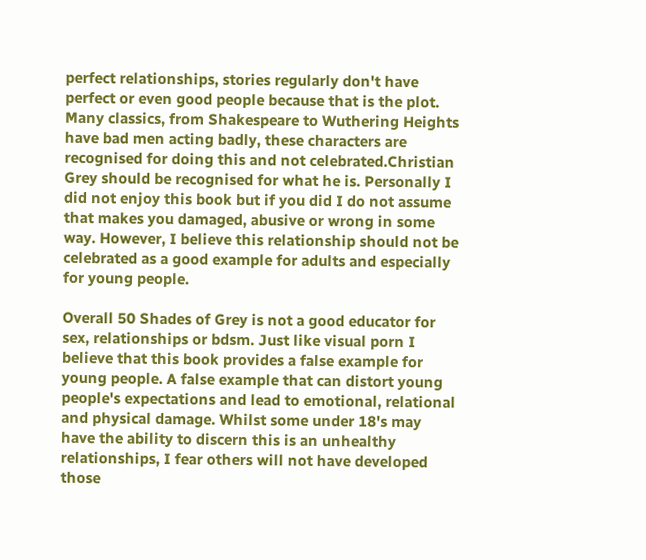perfect relationships, stories regularly don't have perfect or even good people because that is the plot. Many classics, from Shakespeare to Wuthering Heights have bad men acting badly, these characters are recognised for doing this and not celebrated.Christian Grey should be recognised for what he is. Personally I did not enjoy this book but if you did I do not assume that makes you damaged, abusive or wrong in some way. However, I believe this relationship should not be celebrated as a good example for adults and especially for young people.

Overall 50 Shades of Grey is not a good educator for sex, relationships or bdsm. Just like visual porn I believe that this book provides a false example for young people. A false example that can distort young people's expectations and lead to emotional, relational and physical damage. Whilst some under 18's may have the ability to discern this is an unhealthy relationships, I fear others will not have developed those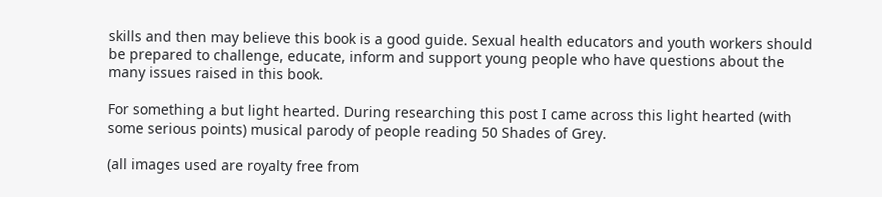skills and then may believe this book is a good guide. Sexual health educators and youth workers should be prepared to challenge, educate, inform and support young people who have questions about the many issues raised in this book.

For something a but light hearted. During researching this post I came across this light hearted (with some serious points) musical parody of people reading 50 Shades of Grey.

(all images used are royalty free from